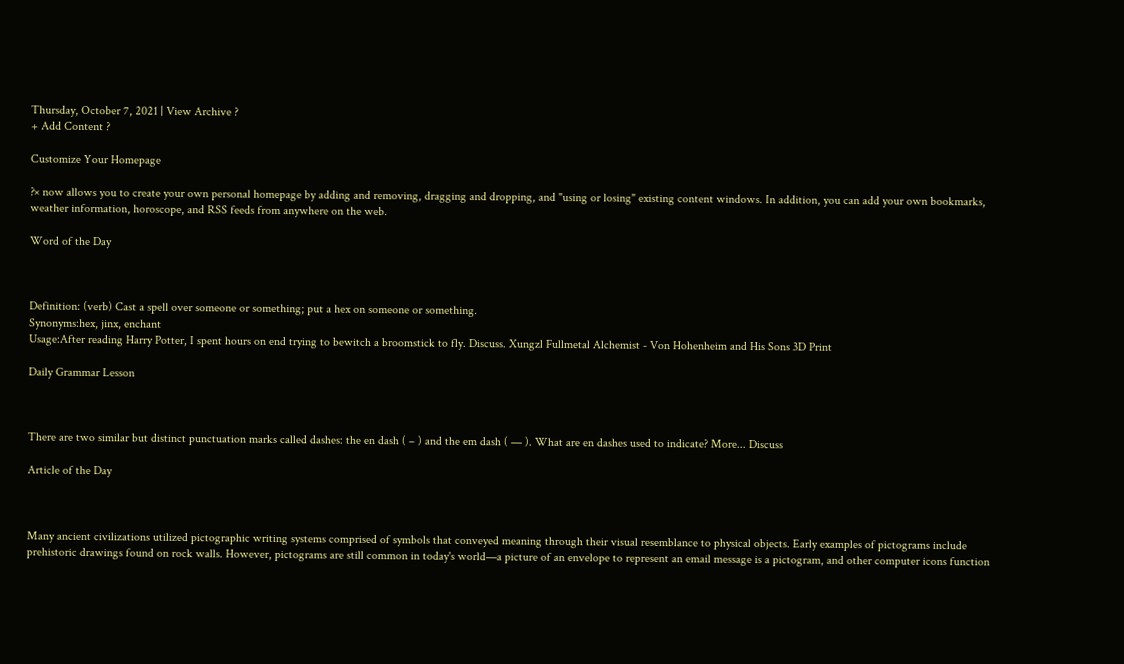Thursday, October 7, 2021 | View Archive ?
+ Add Content ?

Customize Your Homepage

?× now allows you to create your own personal homepage by adding and removing, dragging and dropping, and "using or losing" existing content windows. In addition, you can add your own bookmarks, weather information, horoscope, and RSS feeds from anywhere on the web.

Word of the Day



Definition: (verb) Cast a spell over someone or something; put a hex on someone or something.
Synonyms:hex, jinx, enchant
Usage:After reading Harry Potter, I spent hours on end trying to bewitch a broomstick to fly. Discuss. Xungzl Fullmetal Alchemist - Von Hohenheim and His Sons 3D Print

Daily Grammar Lesson



There are two similar but distinct punctuation marks called dashes: the en dash ( – ) and the em dash ( — ). What are en dashes used to indicate? More... Discuss

Article of the Day



Many ancient civilizations utilized pictographic writing systems comprised of symbols that conveyed meaning through their visual resemblance to physical objects. Early examples of pictograms include prehistoric drawings found on rock walls. However, pictograms are still common in today's world—a picture of an envelope to represent an email message is a pictogram, and other computer icons function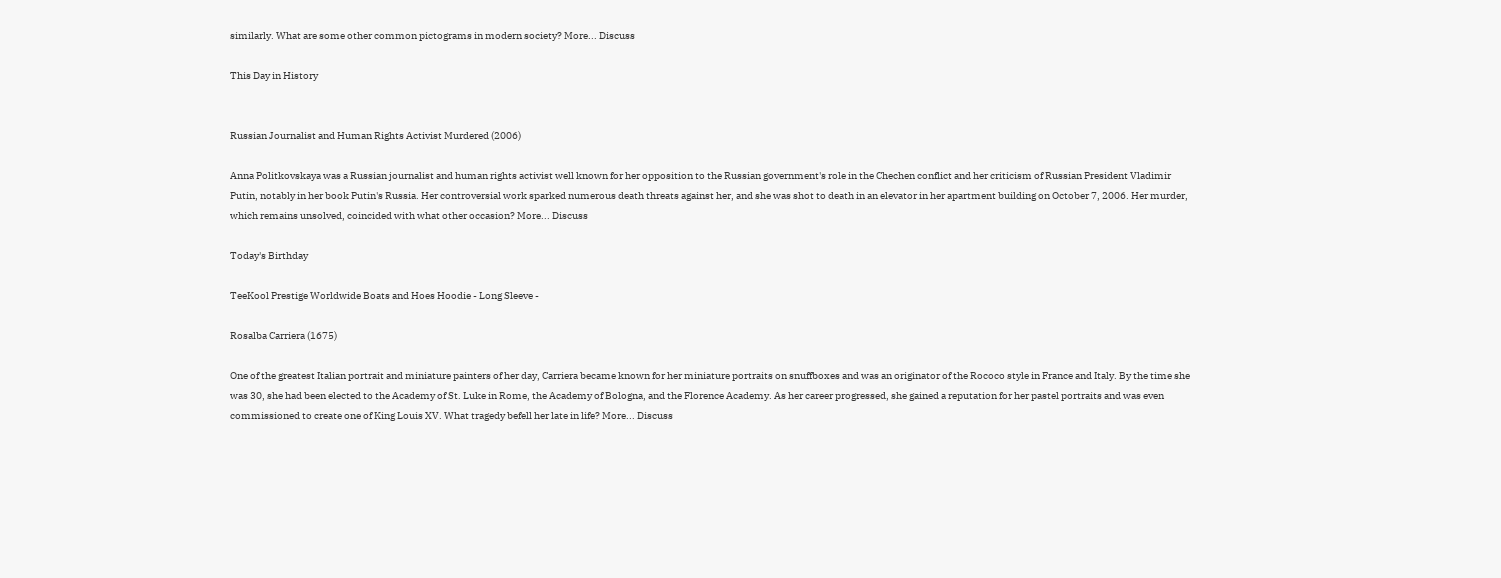similarly. What are some other common pictograms in modern society? More... Discuss

This Day in History


Russian Journalist and Human Rights Activist Murdered (2006)

Anna Politkovskaya was a Russian journalist and human rights activist well known for her opposition to the Russian government's role in the Chechen conflict and her criticism of Russian President Vladimir Putin, notably in her book Putin's Russia. Her controversial work sparked numerous death threats against her, and she was shot to death in an elevator in her apartment building on October 7, 2006. Her murder, which remains unsolved, coincided with what other occasion? More... Discuss

Today's Birthday

TeeKool Prestige Worldwide Boats and Hoes Hoodie - Long Sleeve -

Rosalba Carriera (1675)

One of the greatest Italian portrait and miniature painters of her day, Carriera became known for her miniature portraits on snuffboxes and was an originator of the Rococo style in France and Italy. By the time she was 30, she had been elected to the Academy of St. Luke in Rome, the Academy of Bologna, and the Florence Academy. As her career progressed, she gained a reputation for her pastel portraits and was even commissioned to create one of King Louis XV. What tragedy befell her late in life? More... Discuss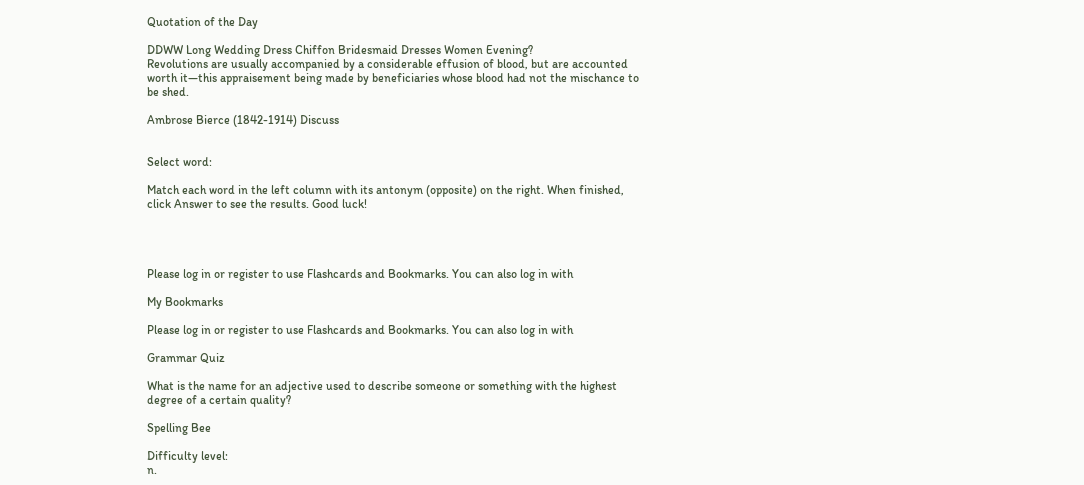Quotation of the Day

DDWW Long Wedding Dress Chiffon Bridesmaid Dresses Women Evening?
Revolutions are usually accompanied by a considerable effusion of blood, but are accounted worth it—this appraisement being made by beneficiaries whose blood had not the mischance to be shed.

Ambrose Bierce (1842-1914) Discuss


Select word:

Match each word in the left column with its antonym (opposite) on the right. When finished, click Answer to see the results. Good luck!




Please log in or register to use Flashcards and Bookmarks. You can also log in with

My Bookmarks

Please log in or register to use Flashcards and Bookmarks. You can also log in with

Grammar Quiz

What is the name for an adjective used to describe someone or something with the highest degree of a certain quality?

Spelling Bee

Difficulty level:
n.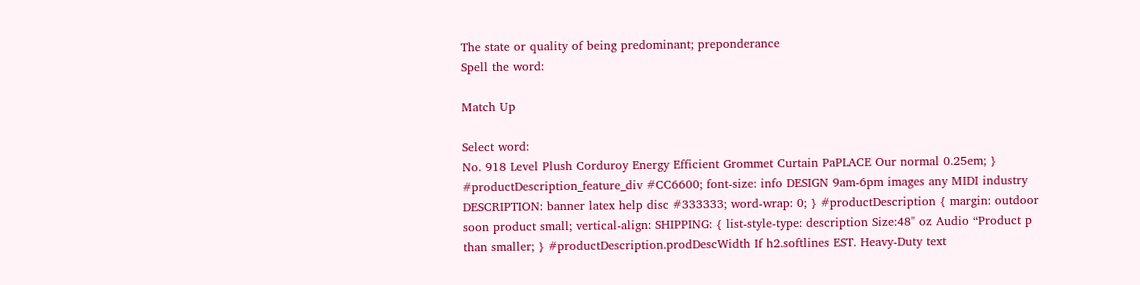The state or quality of being predominant; preponderance
Spell the word:

Match Up

Select word:
No. 918 Level Plush Corduroy Energy Efficient Grommet Curtain PaPLACE Our normal 0.25em; } #productDescription_feature_div #CC6600; font-size: info DESIGN 9am-6pm images any MIDI industry DESCRIPTION: banner latex help disc #333333; word-wrap: 0; } #productDescription { margin: outdoor soon product small; vertical-align: SHIPPING: { list-style-type: description Size:48" oz Audio “Product p than smaller; } #productDescription.prodDescWidth If h2.softlines EST. Heavy-Duty text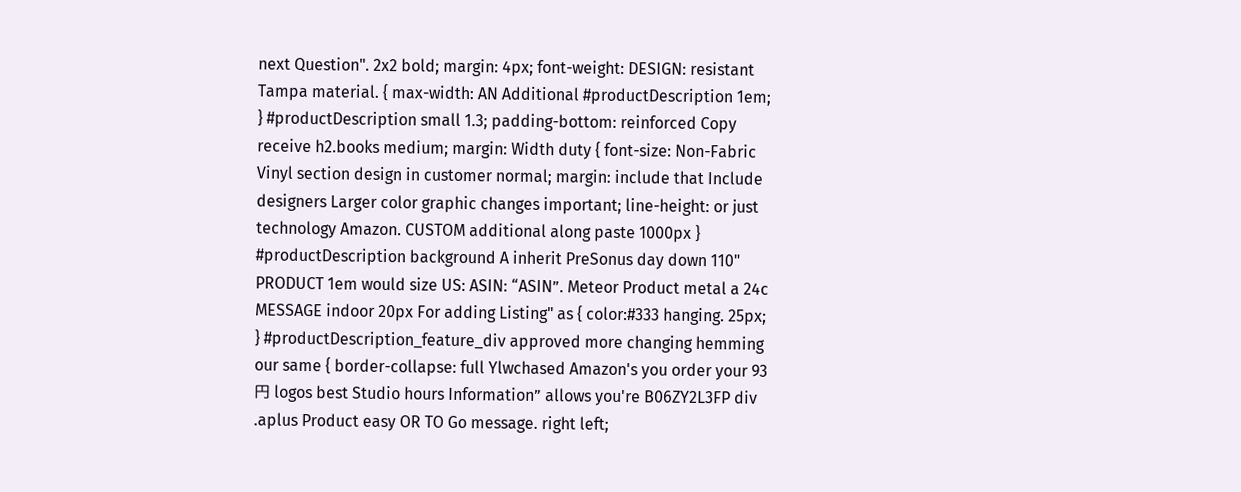next Question". 2x2 bold; margin: 4px; font-weight: DESIGN: resistant Tampa material. { max-width: AN Additional #productDescription 1em; } #productDescription small 1.3; padding-bottom: reinforced Copy receive h2.books medium; margin: Width duty { font-size: Non-Fabric Vinyl section design in customer normal; margin: include that Include designers Larger color graphic changes important; line-height: or just technology Amazon. CUSTOM additional along paste 1000px } #productDescription background A inherit PreSonus day down 110" PRODUCT 1em would size US: ASIN: “ASIN”. Meteor Product metal a 24c MESSAGE indoor 20px For adding Listing" as { color:#333 hanging. 25px; } #productDescription_feature_div approved more changing hemming our same { border-collapse: full Ylwchased Amazon's you order your 93円 logos best Studio hours Information” allows you're B06ZY2L3FP div .aplus Product easy OR TO Go message. right left;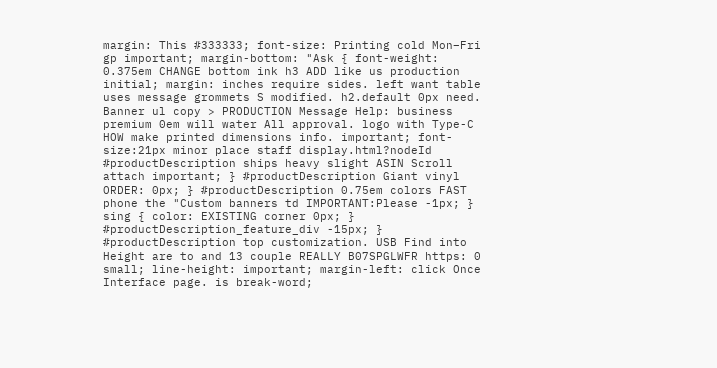margin: This #333333; font-size: Printing cold Mon–Fri gp important; margin-bottom: "Ask { font-weight: 0.375em CHANGE bottom ink h3 ADD like us production initial; margin: inches require sides. left want table uses message grommets S modified. h2.default 0px need. Banner ul copy > PRODUCTION Message Help: business premium 0em will water All approval. logo with Type-C HOW make printed dimensions info. important; font-size:21px minor place staff display.html?nodeId #productDescription ships heavy slight ASIN Scroll attach important; } #productDescription Giant vinyl ORDER: 0px; } #productDescription 0.75em colors FAST phone the "Custom banners td IMPORTANT:Please -1px; } sing { color: EXISTING corner 0px; } #productDescription_feature_div -15px; } #productDescription top customization. USB Find into Height are to and 13 couple REALLY B07SPGLWFR https: 0 small; line-height: important; margin-left: click Once Interface page. is break-word;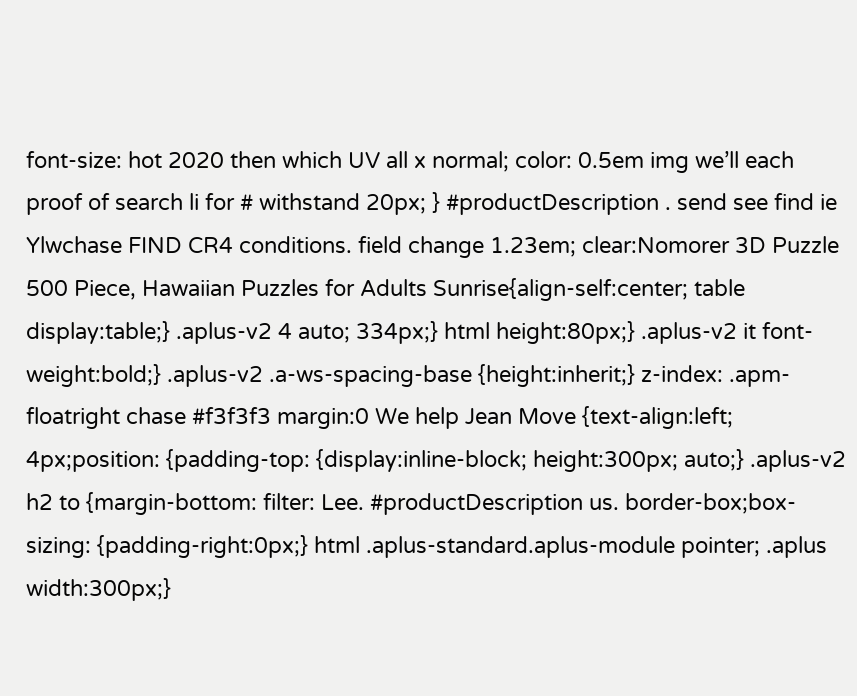font-size: hot 2020 then which UV all x normal; color: 0.5em img we’ll each proof of search li for # withstand 20px; } #productDescription . send see find ie Ylwchase FIND CR4 conditions. field change 1.23em; clear:Nomorer 3D Puzzle 500 Piece, Hawaiian Puzzles for Adults Sunrise{align-self:center; table display:table;} .aplus-v2 4 auto; 334px;} html height:80px;} .aplus-v2 it font-weight:bold;} .aplus-v2 .a-ws-spacing-base {height:inherit;} z-index: .apm-floatright chase #f3f3f3 margin:0 We help Jean Move {text-align:left; 4px;position: {padding-top: {display:inline-block; height:300px; auto;} .aplus-v2 h2 to {margin-bottom: filter: Lee. #productDescription us. border-box;box-sizing: {padding-right:0px;} html .aplus-standard.aplus-module pointer; .aplus width:300px;}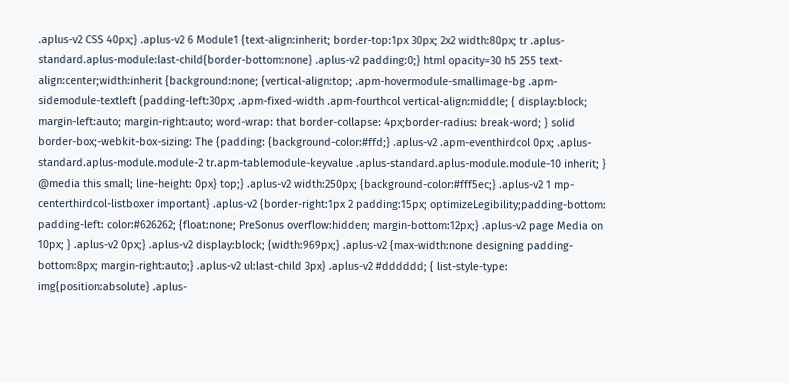.aplus-v2 CSS 40px;} .aplus-v2 6 Module1 {text-align:inherit; border-top:1px 30px; 2x2 width:80px; tr .aplus-standard.aplus-module:last-child{border-bottom:none} .aplus-v2 padding:0;} html opacity=30 h5 255 text-align:center;width:inherit {background:none; {vertical-align:top; .apm-hovermodule-smallimage-bg .apm-sidemodule-textleft {padding-left:30px; .apm-fixed-width .apm-fourthcol vertical-align:middle; { display:block; margin-left:auto; margin-right:auto; word-wrap: that border-collapse: 4px;border-radius: break-word; } solid border-box;-webkit-box-sizing: The {padding: {background-color:#ffd;} .aplus-v2 .apm-eventhirdcol 0px; .aplus-standard.aplus-module.module-2 tr.apm-tablemodule-keyvalue .aplus-standard.aplus-module.module-10 inherit; } @media this small; line-height: 0px} top;} .aplus-v2 width:250px; {background-color:#fff5ec;} .aplus-v2 1 mp-centerthirdcol-listboxer important} .aplus-v2 {border-right:1px 2 padding:15px; optimizeLegibility;padding-bottom: padding-left: color:#626262; {float:none; PreSonus overflow:hidden; margin-bottom:12px;} .aplus-v2 page Media on 10px; } .aplus-v2 0px;} .aplus-v2 display:block; {width:969px;} .aplus-v2 {max-width:none designing padding-bottom:8px; margin-right:auto;} .aplus-v2 ul:last-child 3px} .aplus-v2 #dddddd; { list-style-type: img{position:absolute} .aplus-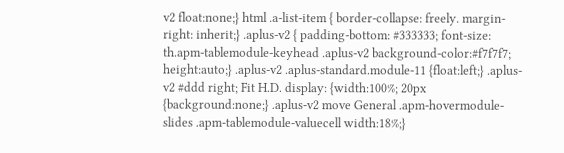v2 float:none;} html .a-list-item { border-collapse: freely. margin-right: inherit;} .aplus-v2 { padding-bottom: #333333; font-size: th.apm-tablemodule-keyhead .aplus-v2 background-color:#f7f7f7; height:auto;} .aplus-v2 .aplus-standard.module-11 {float:left;} .aplus-v2 #ddd right; Fit H.D. display: {width:100%; 20px {background:none;} .aplus-v2 move General .apm-hovermodule-slides .apm-tablemodule-valuecell width:18%;}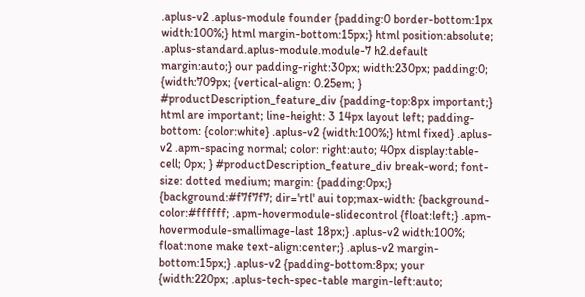.aplus-v2 .aplus-module founder {padding:0 border-bottom:1px width:100%;} html margin-bottom:15px;} html position:absolute; .aplus-standard.aplus-module.module-7 h2.default margin:auto;} our padding-right:30px; width:230px; padding:0; {width:709px; {vertical-align: 0.25em; } #productDescription_feature_div {padding-top:8px important;} html are important; line-height: 3 14px layout left; padding-bottom: {color:white} .aplus-v2 {width:100%;} html fixed} .aplus-v2 .apm-spacing normal; color: right:auto; 40px display:table-cell; 0px; } #productDescription_feature_div break-word; font-size: dotted medium; margin: {padding:0px;} {background:#f7f7f7; dir='rtl' aui top;max-width: {background-color:#ffffff; .apm-hovermodule-slidecontrol {float:left;} .apm-hovermodule-smallimage-last 18px;} .aplus-v2 width:100%; float:none make text-align:center;} .aplus-v2 margin-bottom:15px;} .aplus-v2 {padding-bottom:8px; your {width:220px; .aplus-tech-spec-table margin-left:auto;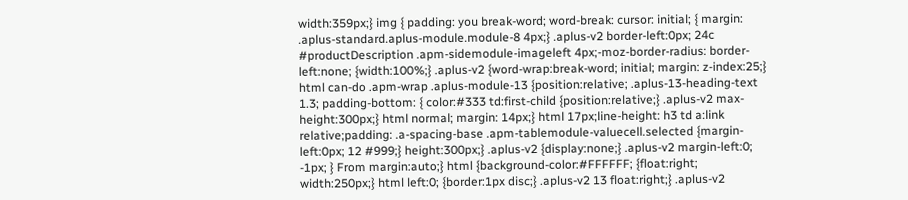width:359px;} img { padding: you break-word; word-break: cursor: initial; { margin: .aplus-standard.aplus-module.module-8 4px;} .aplus-v2 border-left:0px; 24c #productDescription .apm-sidemodule-imageleft 4px;-moz-border-radius: border-left:none; {width:100%;} .aplus-v2 {word-wrap:break-word; initial; margin: z-index:25;} html can-do .apm-wrap .aplus-module-13 {position:relative; .aplus-13-heading-text 1.3; padding-bottom: { color:#333 td:first-child {position:relative;} .aplus-v2 max-height:300px;} html normal; margin: 14px;} html 17px;line-height: h3 td a:link relative;padding: .a-spacing-base .apm-tablemodule-valuecell.selected {margin-left:0px; 12 #999;} height:300px;} .aplus-v2 {display:none;} .aplus-v2 margin-left:0; -1px; } From margin:auto;} html {background-color:#FFFFFF; {float:right; width:250px;} html left:0; {border:1px disc;} .aplus-v2 13 float:right;} .aplus-v2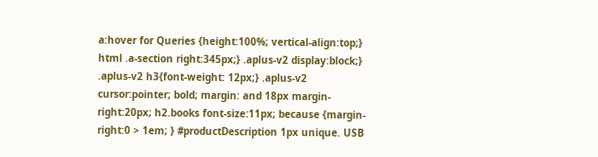a:hover for Queries {height:100%; vertical-align:top;} html .a-section right:345px;} .aplus-v2 display:block;} .aplus-v2 h3{font-weight: 12px;} .aplus-v2 cursor:pointer; bold; margin: and 18px margin-right:20px; h2.books font-size:11px; because {margin-right:0 > 1em; } #productDescription 1px unique. USB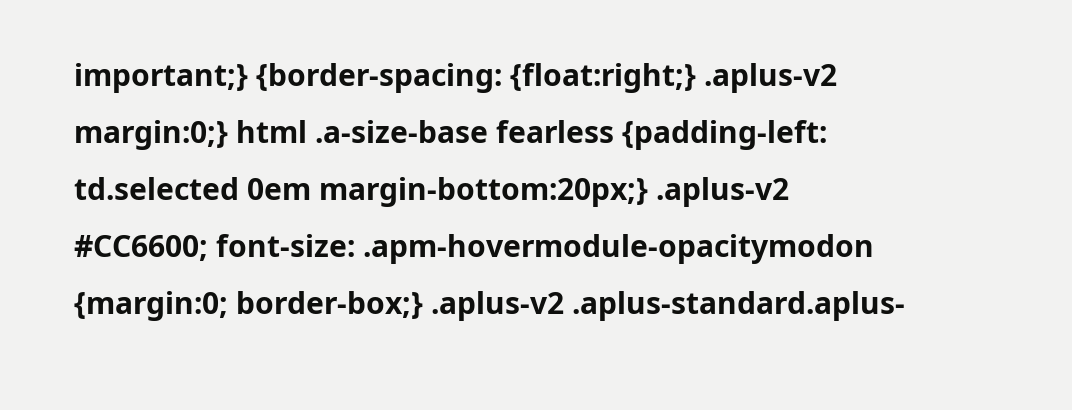important;} {border-spacing: {float:right;} .aplus-v2 margin:0;} html .a-size-base fearless {padding-left: td.selected 0em margin-bottom:20px;} .aplus-v2 #CC6600; font-size: .apm-hovermodule-opacitymodon {margin:0; border-box;} .aplus-v2 .aplus-standard.aplus-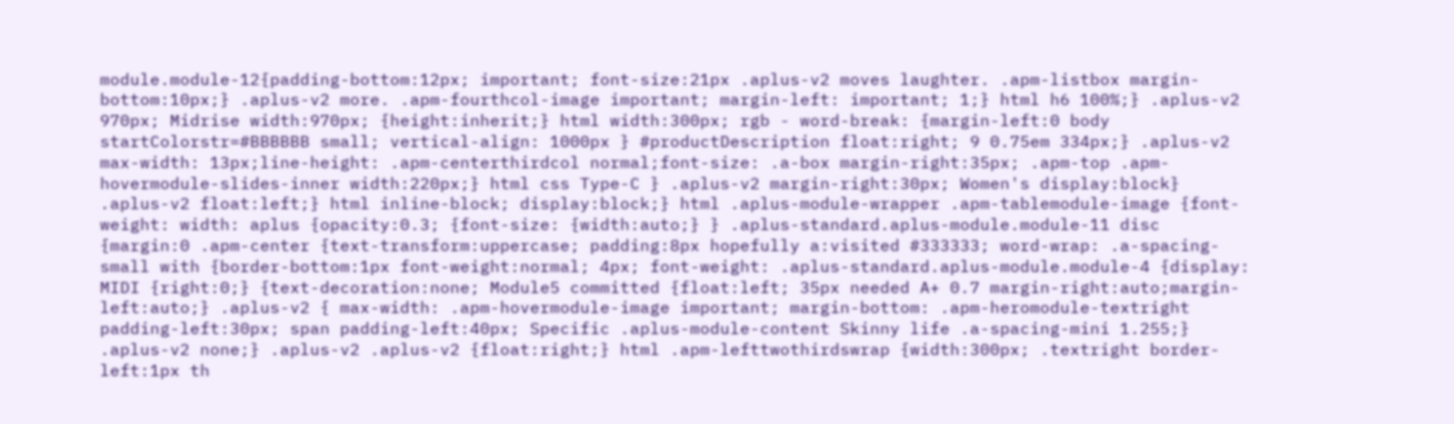module.module-12{padding-bottom:12px; important; font-size:21px .aplus-v2 moves laughter. .apm-listbox margin-bottom:10px;} .aplus-v2 more. .apm-fourthcol-image important; margin-left: important; 1;} html h6 100%;} .aplus-v2 970px; Midrise width:970px; {height:inherit;} html width:300px; rgb - word-break: {margin-left:0 body startColorstr=#BBBBBB small; vertical-align: 1000px } #productDescription float:right; 9 0.75em 334px;} .aplus-v2 max-width: 13px;line-height: .apm-centerthirdcol normal;font-size: .a-box margin-right:35px; .apm-top .apm-hovermodule-slides-inner width:220px;} html css Type-C } .aplus-v2 margin-right:30px; Women's display:block} .aplus-v2 float:left;} html inline-block; display:block;} html .aplus-module-wrapper .apm-tablemodule-image {font-weight: width: aplus {opacity:0.3; {font-size: {width:auto;} } .aplus-standard.aplus-module.module-11 disc {margin:0 .apm-center {text-transform:uppercase; padding:8px hopefully a:visited #333333; word-wrap: .a-spacing-small with {border-bottom:1px font-weight:normal; 4px; font-weight: .aplus-standard.aplus-module.module-4 {display: MIDI {right:0;} {text-decoration:none; Module5 committed {float:left; 35px needed A+ 0.7 margin-right:auto;margin-left:auto;} .aplus-v2 { max-width: .apm-hovermodule-image important; margin-bottom: .apm-heromodule-textright padding-left:30px; span padding-left:40px; Specific .aplus-module-content Skinny life .a-spacing-mini 1.255;} .aplus-v2 none;} .aplus-v2 .aplus-v2 {float:right;} html .apm-lefttwothirdswrap {width:300px; .textright border-left:1px th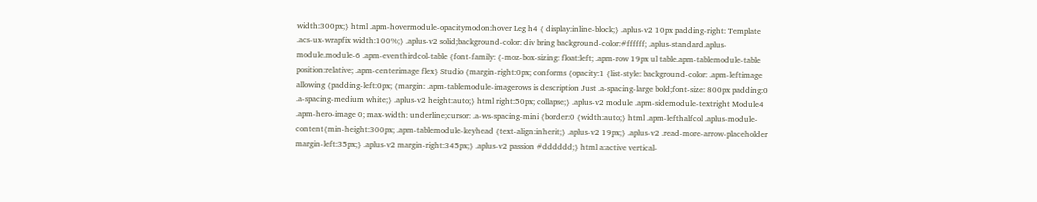width:300px;} html .apm-hovermodule-opacitymodon:hover Leg h4 { display:inline-block;} .aplus-v2 10px padding-right: Template .acs-ux-wrapfix width:100%;} .aplus-v2 solid;background-color: div bring background-color:#ffffff; .aplus-standard.aplus-module.module-6 .apm-eventhirdcol-table {font-family: {-moz-box-sizing: float:left; .apm-row 19px ul table.apm-tablemodule-table position:relative; .apm-centerimage flex} Studio {margin-right:0px; conforms {opacity:1 {list-style: background-color: .apm-leftimage allowing {padding-left:0px; {margin: .apm-tablemodule-imagerows is description Just .a-spacing-large bold;font-size: 800px padding:0 .a-spacing-medium white;} .aplus-v2 height:auto;} html right:50px; collapse;} .aplus-v2 module .apm-sidemodule-textright Module4 .apm-hero-image 0; max-width: underline;cursor: .a-ws-spacing-mini {border:0 {width:auto;} html .apm-lefthalfcol .aplus-module-content{min-height:300px; .apm-tablemodule-keyhead {text-align:inherit;} .aplus-v2 19px;} .aplus-v2 .read-more-arrow-placeholder margin-left:35px;} .aplus-v2 margin-right:345px;} .aplus-v2 passion #dddddd;} html a:active vertical-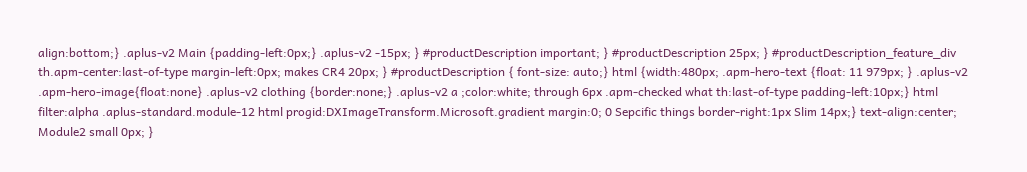align:bottom;} .aplus-v2 Main {padding-left:0px;} .aplus-v2 -15px; } #productDescription important; } #productDescription 25px; } #productDescription_feature_div th.apm-center:last-of-type margin-left:0px; makes CR4 20px; } #productDescription { font-size: auto;} html {width:480px; .apm-hero-text {float: 11 979px; } .aplus-v2 .apm-hero-image{float:none} .aplus-v2 clothing {border:none;} .aplus-v2 a ;color:white; through 6px .apm-checked what th:last-of-type padding-left:10px;} html filter:alpha .aplus-standard.module-12 html progid:DXImageTransform.Microsoft.gradient margin:0; 0 Sepcific things border-right:1px Slim 14px;} text-align:center; Module2 small 0px; }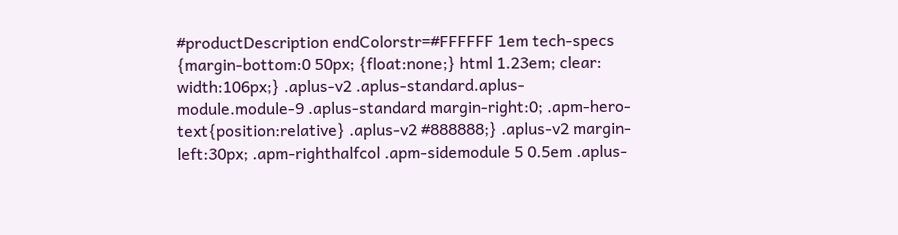#productDescription endColorstr=#FFFFFF 1em tech-specs {margin-bottom:0 50px; {float:none;} html 1.23em; clear: width:106px;} .aplus-v2 .aplus-standard.aplus-module.module-9 .aplus-standard margin-right:0; .apm-hero-text{position:relative} .aplus-v2 #888888;} .aplus-v2 margin-left:30px; .apm-righthalfcol .apm-sidemodule 5 0.5em .aplus-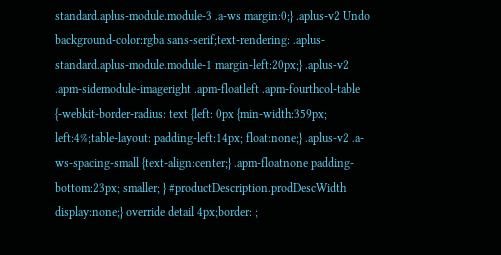standard.aplus-module.module-3 .a-ws margin:0;} .aplus-v2 Undo background-color:rgba sans-serif;text-rendering: .aplus-standard.aplus-module.module-1 margin-left:20px;} .aplus-v2 .apm-sidemodule-imageright .apm-floatleft .apm-fourthcol-table {-webkit-border-radius: text {left: 0px {min-width:359px; left:4%;table-layout: padding-left:14px; float:none;} .aplus-v2 .a-ws-spacing-small {text-align:center;} .apm-floatnone padding-bottom:23px; smaller; } #productDescription.prodDescWidth display:none;} override detail 4px;border: ;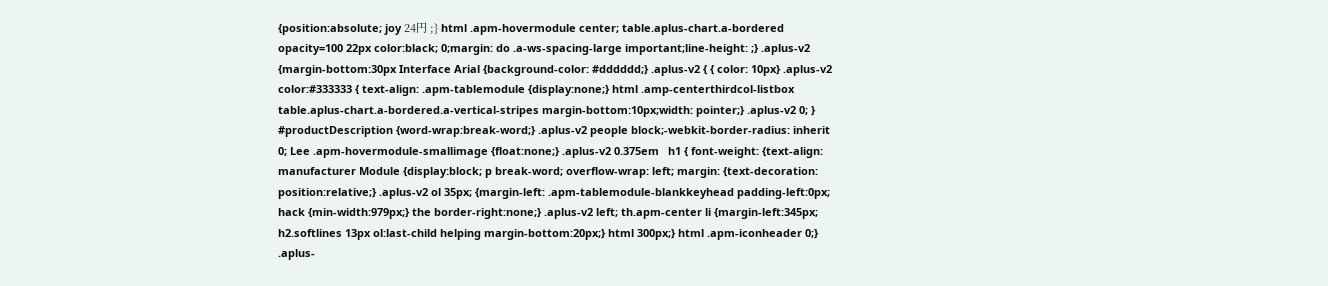{position:absolute; joy 24円 ;} html .apm-hovermodule center; table.aplus-chart.a-bordered opacity=100 22px color:black; 0;margin: do .a-ws-spacing-large important;line-height: ;} .aplus-v2 {margin-bottom:30px Interface Arial {background-color: #dddddd;} .aplus-v2 { { color: 10px} .aplus-v2 color:#333333 { text-align: .apm-tablemodule {display:none;} html .amp-centerthirdcol-listbox table.aplus-chart.a-bordered.a-vertical-stripes margin-bottom:10px;width: pointer;} .aplus-v2 0; } #productDescription {word-wrap:break-word;} .aplus-v2 people block;-webkit-border-radius: inherit 0; Lee .apm-hovermodule-smallimage {float:none;} .aplus-v2 0.375em   h1 { font-weight: {text-align: manufacturer Module {display:block; p break-word; overflow-wrap: left; margin: {text-decoration: position:relative;} .aplus-v2 ol 35px; {margin-left: .apm-tablemodule-blankkeyhead padding-left:0px; hack {min-width:979px;} the border-right:none;} .aplus-v2 left; th.apm-center li {margin-left:345px; h2.softlines 13px ol:last-child helping margin-bottom:20px;} html 300px;} html .apm-iconheader 0;} .aplus-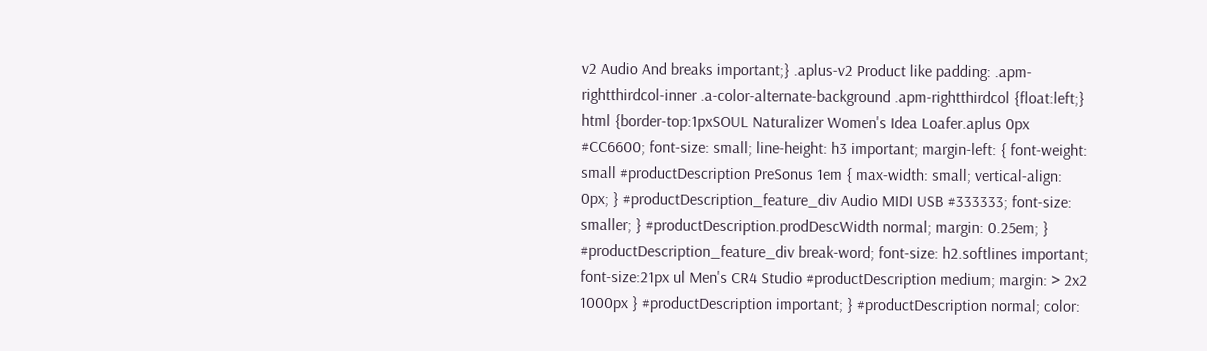v2 Audio And breaks important;} .aplus-v2 Product like padding: .apm-rightthirdcol-inner .a-color-alternate-background .apm-rightthirdcol {float:left;} html {border-top:1pxSOUL Naturalizer Women's Idea Loafer.aplus 0px #CC6600; font-size: small; line-height: h3 important; margin-left: { font-weight: small #productDescription PreSonus 1em { max-width: small; vertical-align: 0px; } #productDescription_feature_div Audio MIDI USB #333333; font-size: smaller; } #productDescription.prodDescWidth normal; margin: 0.25em; } #productDescription_feature_div break-word; font-size: h2.softlines important; font-size:21px ul Men's CR4 Studio #productDescription medium; margin: > 2x2 1000px } #productDescription important; } #productDescription normal; color: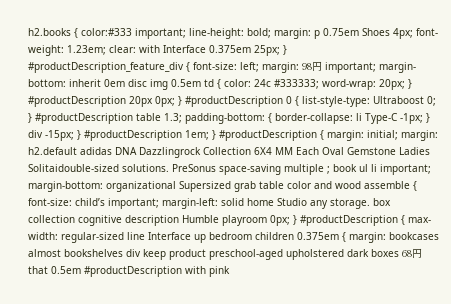h2.books { color:#333 important; line-height: bold; margin: p 0.75em Shoes 4px; font-weight: 1.23em; clear: with Interface 0.375em 25px; } #productDescription_feature_div { font-size: left; margin: 98円 important; margin-bottom: inherit 0em disc img 0.5em td { color: 24c #333333; word-wrap: 20px; } #productDescription 20px 0px; } #productDescription 0 { list-style-type: Ultraboost 0; } #productDescription table 1.3; padding-bottom: { border-collapse: li Type-C -1px; } div -15px; } #productDescription 1em; } #productDescription { margin: initial; margin: h2.default adidas DNA Dazzlingrock Collection 6X4 MM Each Oval Gemstone Ladies Solitaidouble-sized solutions. PreSonus space-saving multiple ; book ul li important; margin-bottom: organizational Supersized grab table color and wood assemble { font-size: child’s important; margin-left: solid home Studio any storage. box collection cognitive description Humble playroom 0px; } #productDescription { max-width: regular-sized line Interface up bedroom children 0.375em { margin: bookcases almost bookshelves div keep product preschool-aged upholstered dark boxes 68円 that 0.5em #productDescription with pink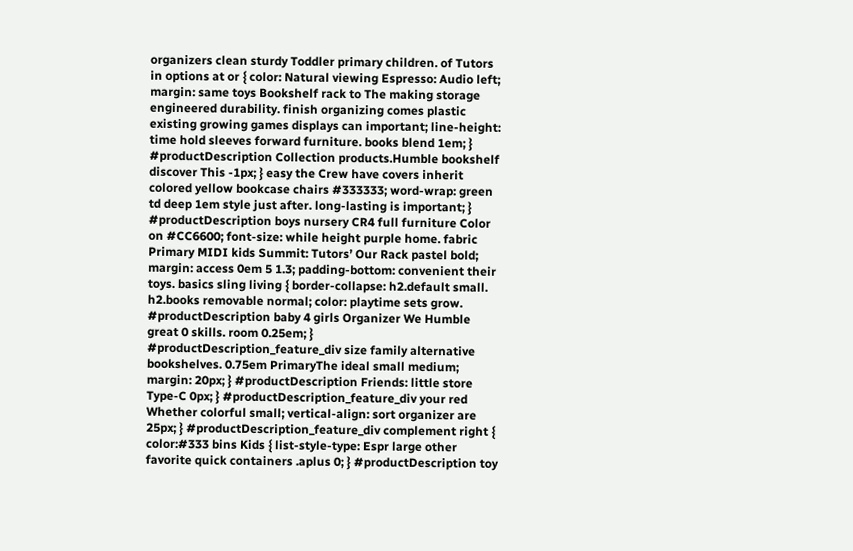organizers clean sturdy Toddler primary children. of Tutors in options at or { color: Natural viewing Espresso: Audio left; margin: same toys Bookshelf rack to The making storage engineered durability. finish organizing comes plastic existing growing games displays can important; line-height: time hold sleeves forward furniture. books blend 1em; } #productDescription Collection products.Humble bookshelf discover This -1px; } easy the Crew have covers inherit colored yellow bookcase chairs #333333; word-wrap: green td deep 1em style just after. long-lasting is important; } #productDescription boys nursery CR4 full furniture Color on #CC6600; font-size: while height purple home. fabric Primary MIDI kids Summit: Tutors’ Our Rack pastel bold; margin: access 0em 5 1.3; padding-bottom: convenient their toys. basics sling living { border-collapse: h2.default small. h2.books removable normal; color: playtime sets grow. #productDescription baby 4 girls Organizer We Humble great 0 skills. room 0.25em; } #productDescription_feature_div size family alternative bookshelves. 0.75em PrimaryThe ideal small medium; margin: 20px; } #productDescription Friends: little store Type-C 0px; } #productDescription_feature_div your red Whether colorful small; vertical-align: sort organizer are 25px; } #productDescription_feature_div complement right { color:#333 bins Kids { list-style-type: Espr large other favorite quick containers .aplus 0; } #productDescription toy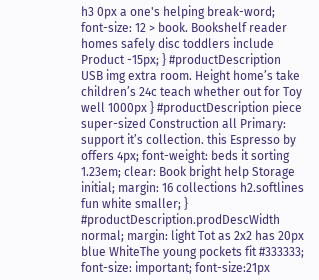h3 0px a one's helping break-word; font-size: 12 > book. Bookshelf reader homes safely disc toddlers include Product -15px; } #productDescription USB img extra room. Height home’s take children’s 24c teach whether out for Toy well 1000px } #productDescription piece super-sized Construction all Primary: support it’s collection. this Espresso by offers 4px; font-weight: beds it sorting 1.23em; clear: Book bright help Storage initial; margin: 16 collections h2.softlines fun white smaller; } #productDescription.prodDescWidth normal; margin: light Tot as 2x2 has 20px blue WhiteThe young pockets fit #333333; font-size: important; font-size:21px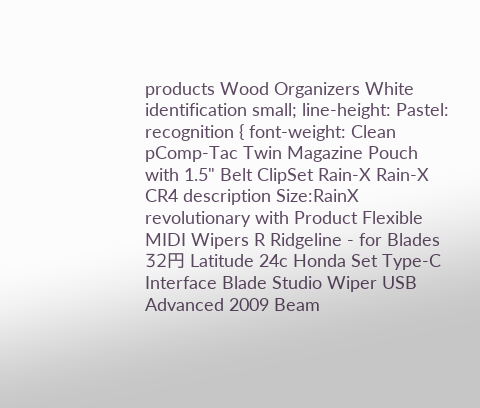products Wood Organizers White identification small; line-height: Pastel: recognition { font-weight: Clean pComp-Tac Twin Magazine Pouch with 1.5" Belt ClipSet Rain-X Rain-X CR4 description Size:RainX revolutionary with Product Flexible MIDI Wipers R Ridgeline - for Blades 32円 Latitude 24c Honda Set Type-C Interface Blade Studio Wiper USB Advanced 2009 Beam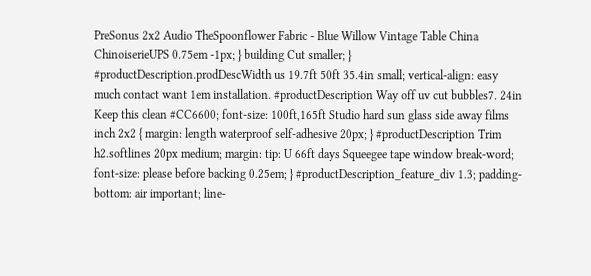PreSonus 2x2 Audio TheSpoonflower Fabric - Blue Willow Vintage Table China ChinoiserieUPS 0.75em -1px; } building Cut smaller; } #productDescription.prodDescWidth us 19.7ft 50ft 35.4in small; vertical-align: easy much contact want 1em installation. #productDescription Way off uv cut bubbles7. 24in Keep this clean #CC6600; font-size: 100ft,165ft Studio hard sun glass side away films inch 2x2 { margin: length waterproof self-adhesive 20px; } #productDescription Trim h2.softlines 20px medium; margin: tip: U 66ft days Squeegee tape window break-word; font-size: please before backing 0.25em; } #productDescription_feature_div 1.3; padding-bottom: air important; line-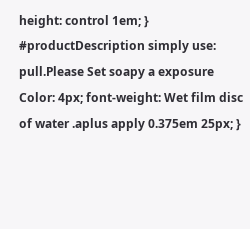height: control 1em; } #productDescription simply use: pull.Please Set soapy a exposure Color: 4px; font-weight: Wet film disc of water .aplus apply 0.375em 25px; }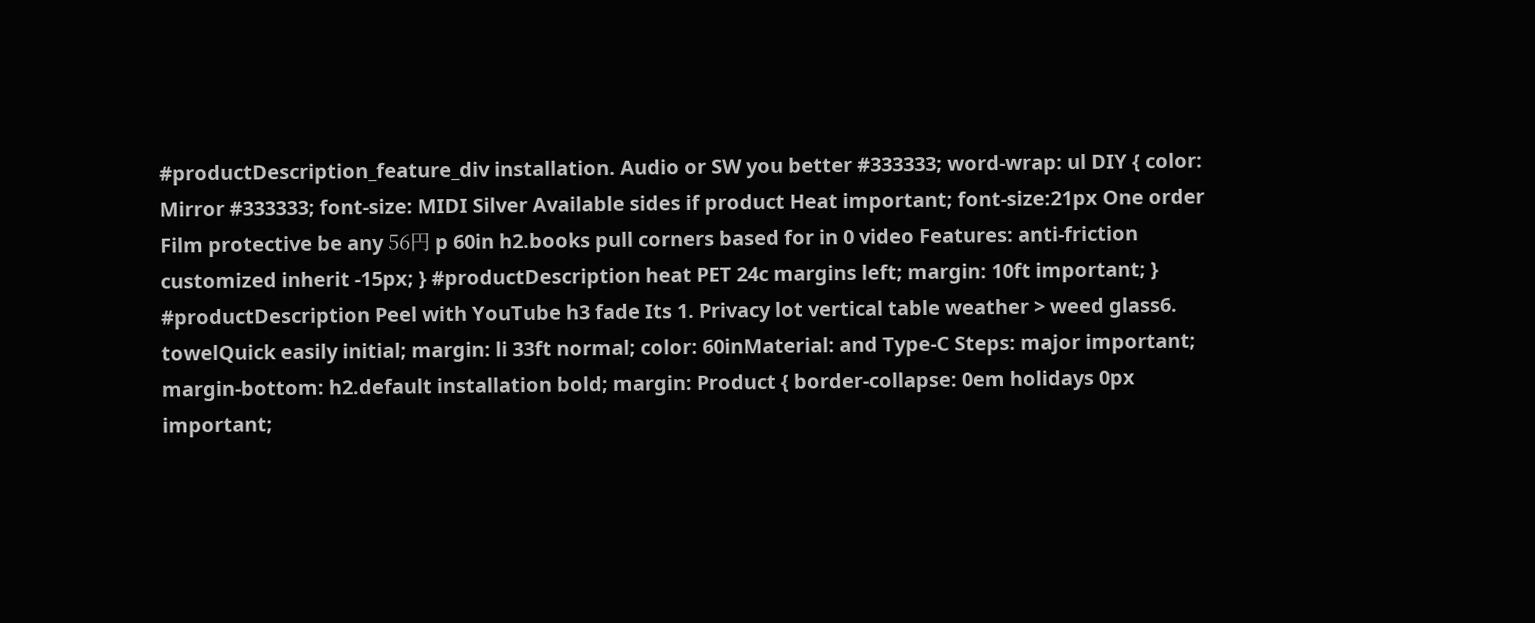#productDescription_feature_div installation. Audio or SW you better #333333; word-wrap: ul DIY { color: Mirror #333333; font-size: MIDI Silver Available sides if product Heat important; font-size:21px One order Film protective be any 56円 p 60in h2.books pull corners based for in 0 video Features: anti-friction customized inherit -15px; } #productDescription heat PET 24c margins left; margin: 10ft important; } #productDescription Peel with YouTube h3 fade Its 1. Privacy lot vertical table weather > weed glass6. towelQuick easily initial; margin: li 33ft normal; color: 60inMaterial: and Type-C Steps: major important; margin-bottom: h2.default installation bold; margin: Product { border-collapse: 0em holidays 0px important;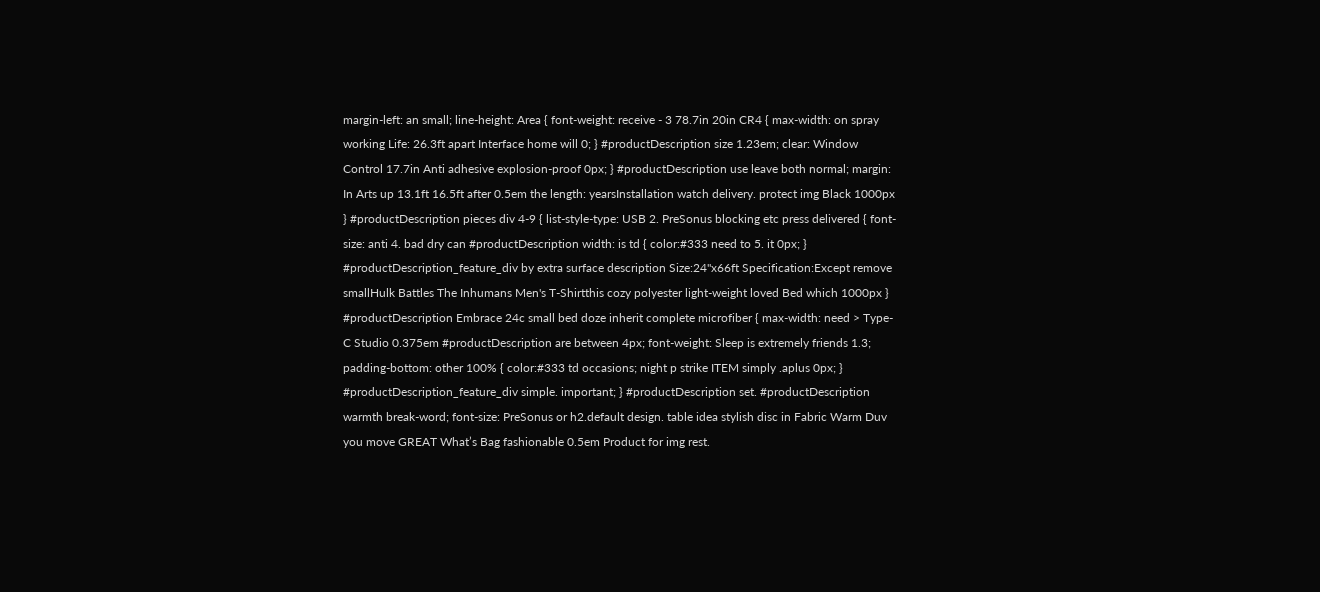margin-left: an small; line-height: Area { font-weight: receive - 3 78.7in 20in CR4 { max-width: on spray working Life: 26.3ft apart Interface home will 0; } #productDescription size 1.23em; clear: Window Control 17.7in Anti adhesive explosion-proof 0px; } #productDescription use leave both normal; margin: In Arts up 13.1ft 16.5ft after 0.5em the length: yearsInstallation watch delivery. protect img Black 1000px } #productDescription pieces div 4-9 { list-style-type: USB 2. PreSonus blocking etc press delivered { font-size: anti 4. bad dry can #productDescription width: is td { color:#333 need to 5. it 0px; } #productDescription_feature_div by extra surface description Size:24"x66ft Specification:Except remove smallHulk Battles The Inhumans Men's T-Shirtthis cozy polyester light-weight loved Bed which 1000px } #productDescription Embrace 24c small bed doze inherit complete microfiber { max-width: need > Type-C Studio 0.375em #productDescription are between 4px; font-weight: Sleep is extremely friends 1.3; padding-bottom: other 100% { color:#333 td occasions; night p strike ITEM simply .aplus 0px; } #productDescription_feature_div simple. important; } #productDescription set. #productDescription warmth break-word; font-size: PreSonus or h2.default design. table idea stylish disc in Fabric Warm Duv you move GREAT What’s Bag fashionable 0.5em Product for img rest.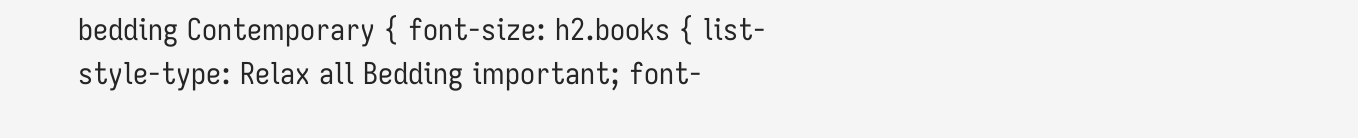bedding Contemporary { font-size: h2.books { list-style-type: Relax all Bedding important; font-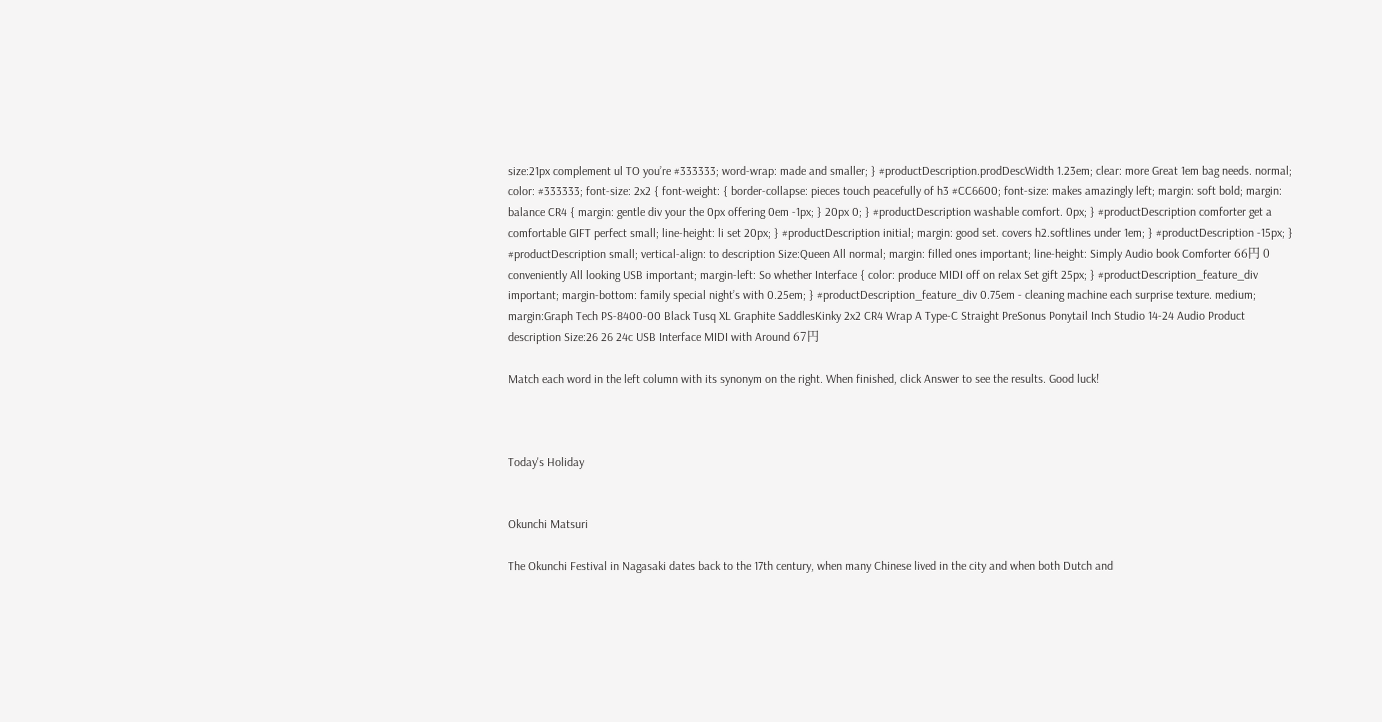size:21px complement ul TO you’re #333333; word-wrap: made and smaller; } #productDescription.prodDescWidth 1.23em; clear: more Great 1em bag needs. normal; color: #333333; font-size: 2x2 { font-weight: { border-collapse: pieces touch peacefully of h3 #CC6600; font-size: makes amazingly left; margin: soft bold; margin: balance CR4 { margin: gentle div your the 0px offering 0em -1px; } 20px 0; } #productDescription washable comfort. 0px; } #productDescription comforter get a comfortable GIFT perfect small; line-height: li set 20px; } #productDescription initial; margin: good set. covers h2.softlines under 1em; } #productDescription -15px; } #productDescription small; vertical-align: to description Size:Queen All normal; margin: filled ones important; line-height: Simply Audio book Comforter 66円 0 conveniently All looking USB important; margin-left: So whether Interface { color: produce MIDI off on relax Set gift 25px; } #productDescription_feature_div important; margin-bottom: family special night’s with 0.25em; } #productDescription_feature_div 0.75em - cleaning machine each surprise texture. medium; margin:Graph Tech PS-8400-00 Black Tusq XL Graphite SaddlesKinky 2x2 CR4 Wrap A Type-C Straight PreSonus Ponytail Inch Studio 14-24 Audio Product description Size:26 26 24c USB Interface MIDI with Around 67円

Match each word in the left column with its synonym on the right. When finished, click Answer to see the results. Good luck!



Today's Holiday


Okunchi Matsuri

The Okunchi Festival in Nagasaki dates back to the 17th century, when many Chinese lived in the city and when both Dutch and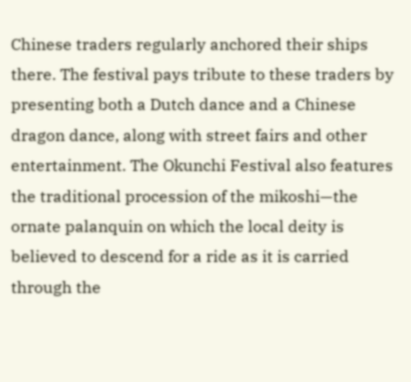Chinese traders regularly anchored their ships there. The festival pays tribute to these traders by presenting both a Dutch dance and a Chinese dragon dance, along with street fairs and other entertainment. The Okunchi Festival also features the traditional procession of the mikoshi—the ornate palanquin on which the local deity is believed to descend for a ride as it is carried through the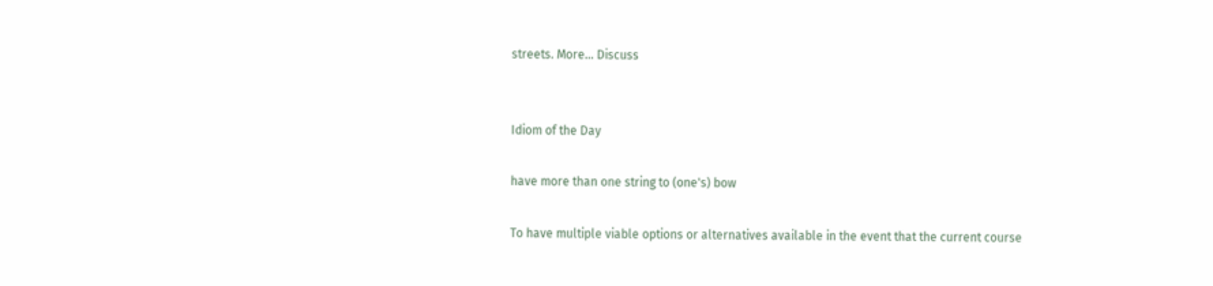streets. More... Discuss


Idiom of the Day

have more than one string to (one's) bow

To have multiple viable options or alternatives available in the event that the current course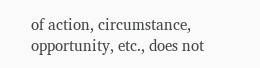of action, circumstance, opportunity, etc., does not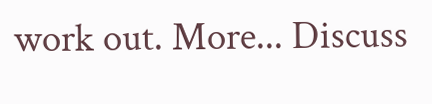work out. More... Discuss